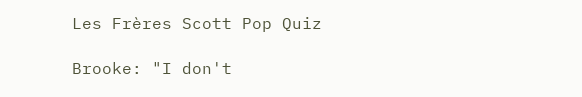Les Frères Scott Pop Quiz

Brooke: "I don't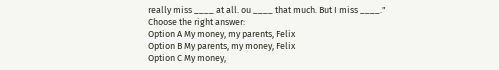really miss ____ at all. ou ____ that much. But I miss ____."
Choose the right answer:
Option A My money, my parents, Felix
Option B My parents, my money, Felix
Option C My money,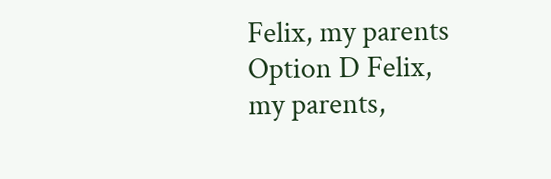Felix, my parents
Option D Felix, my parents,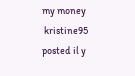my money
 kristine95 posted il y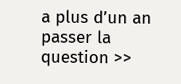a plus d’un an
passer la question >>